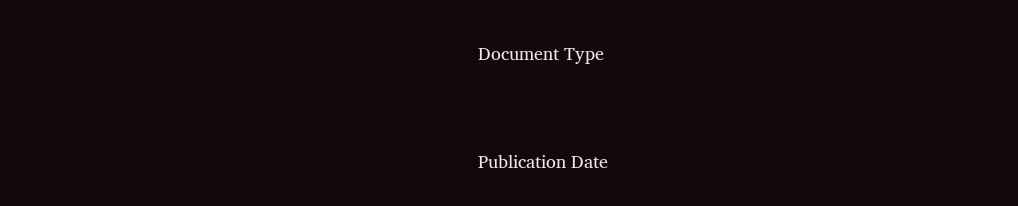Document Type


Publication Date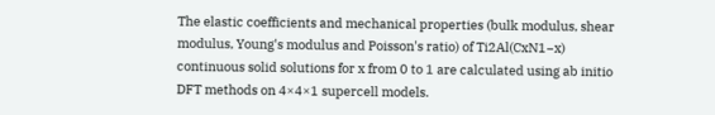The elastic coefficients and mechanical properties (bulk modulus, shear modulus, Young's modulus and Poisson's ratio) of Ti2Al(CxN1−x) continuous solid solutions for x from 0 to 1 are calculated using ab initio DFT methods on 4×4×1 supercell models.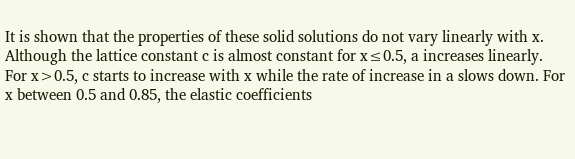It is shown that the properties of these solid solutions do not vary linearly with x. Although the lattice constant c is almost constant for x≤0.5, a increases linearly. For x>0.5, c starts to increase with x while the rate of increase in a slows down. For x between 0.5 and 0.85, the elastic coefficients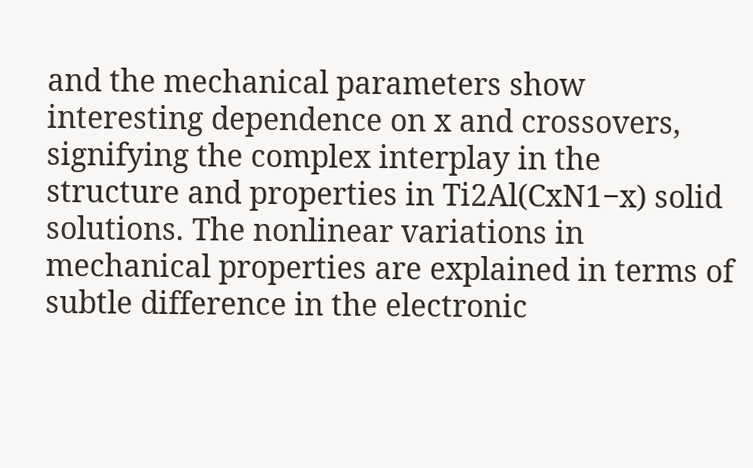and the mechanical parameters show interesting dependence on x and crossovers, signifying the complex interplay in the structure and properties in Ti2Al(CxN1−x) solid solutions. The nonlinear variations in mechanical properties are explained in terms of subtle difference in the electronic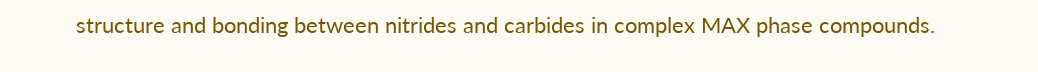structure and bonding between nitrides and carbides in complex MAX phase compounds.